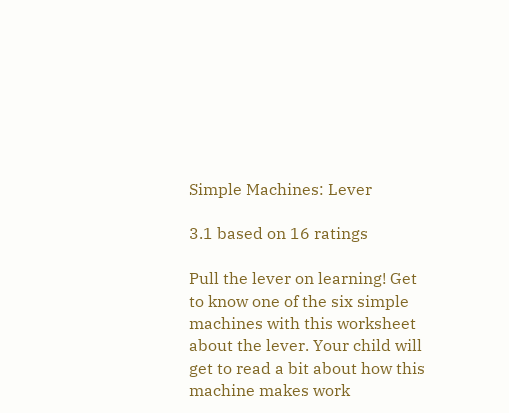Simple Machines: Lever

3.1 based on 16 ratings

Pull the lever on learning! Get to know one of the six simple machines with this worksheet about the lever. Your child will get to read a bit about how this machine makes work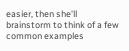easier, then she'll brainstorm to think of a few common examples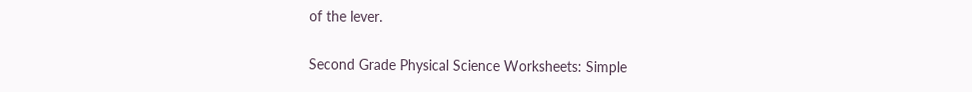of the lever.

Second Grade Physical Science Worksheets: Simple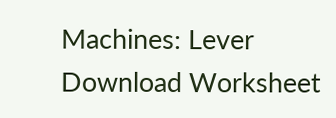Machines: Lever
Download Worksheet